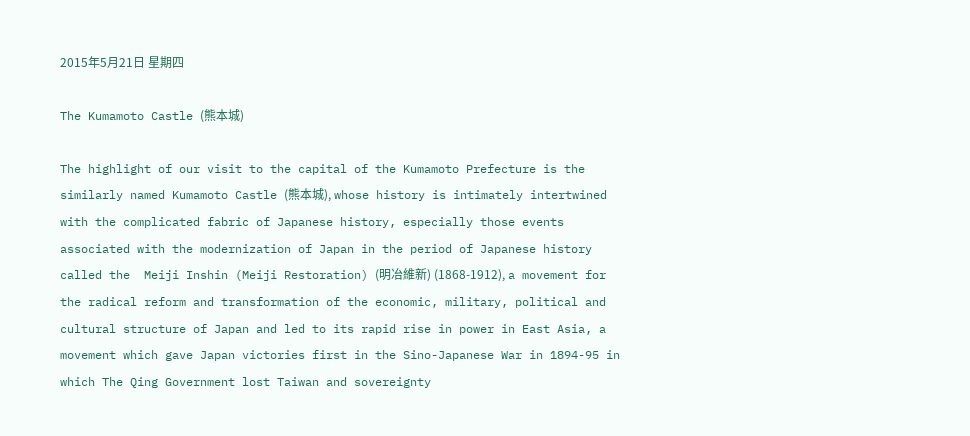2015年5月21日 星期四

The Kumamoto Castle (熊本城)

The highlight of our visit to the capital of the Kumamoto Prefecture is the similarly named Kumamoto Castle (熊本城), whose history is intimately intertwined with the complicated fabric of Japanese history, especially those events associated with the modernization of Japan in the period of Japanese history called the  Meiji Inshin (Meiji Restoration) (明冶維新) (1868-1912), a movement for the radical reform and transformation of the economic, military, political and cultural structure of Japan and led to its rapid rise in power in East Asia, a movement which gave Japan victories first in the Sino-Japanese War in 1894-95 in which The Qing Government lost Taiwan and sovereignty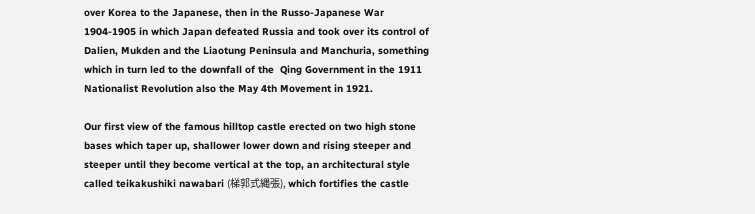over Korea to the Japanese, then in the Russo-Japanese War 1904-1905 in which Japan defeated Russia and took over its control of Dalien, Mukden and the Liaotung Peninsula and Manchuria, something which in turn led to the downfall of the  Qing Government in the 1911 Nationalist Revolution also the May 4th Movement in 1921.

Our first view of the famous hilltop castle erected on two high stone bases which taper up, shallower lower down and rising steeper and steeper until they become vertical at the top, an architectural style called teikakushiki nawabari (梯郭式縄張), which fortifies the castle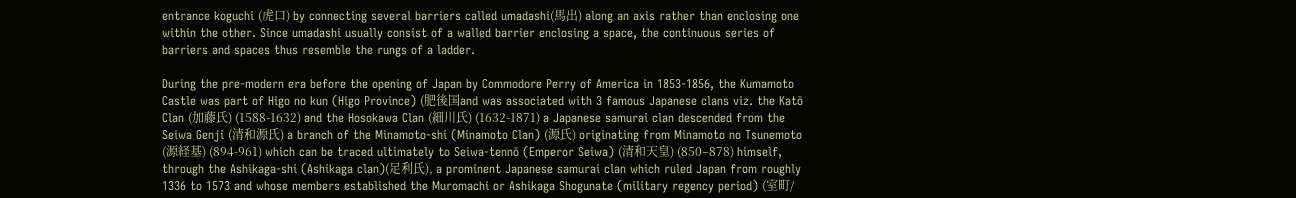entrance koguchi (虎口) by connecting several barriers called umadashi(馬出) along an axis rather than enclosing one within the other. Since umadashi usually consist of a walled barrier enclosing a space, the continuous series of barriers and spaces thus resemble the rungs of a ladder.

During the pre-modern era before the opening of Japan by Commodore Perry of America in 1853-1856, the Kumamoto Castle was part of Higo no kun (Higo Province) (肥後国and was associated with 3 famous Japanese clans viz. the Katō Clan (加藤氏) (1588-1632) and the Hosokawa Clan (細川氏) (1632-1871) a Japanese samurai clan descended from the Seiwa Genji (清和源氏) a branch of the Minamoto-shi (Minamoto Clan) (源氏) originating from Minamoto no Tsunemoto (源経基) (894-961) which can be traced ultimately to Seiwa-tennō (Emperor Seiwa) (清和天皇) (850–878) himself, through the Ashikaga-shi (Ashikaga clan)(足利氏), a prominent Japanese samurai clan which ruled Japan from roughly 1336 to 1573 and whose members established the Muromachi or Ashikaga Shogunate (military regency period) (室町/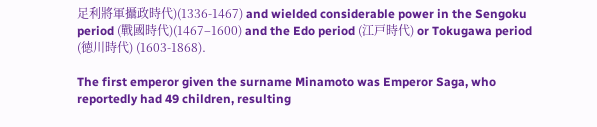足利將軍攝政時代)(1336-1467) and wielded considerable power in the Sengoku period (戰國時代)(1467–1600) and the Edo period (江戸時代) or Tokugawa period (徳川時代) (1603-1868).

The first emperor given the surname Minamoto was Emperor Saga, who reportedly had 49 children, resulting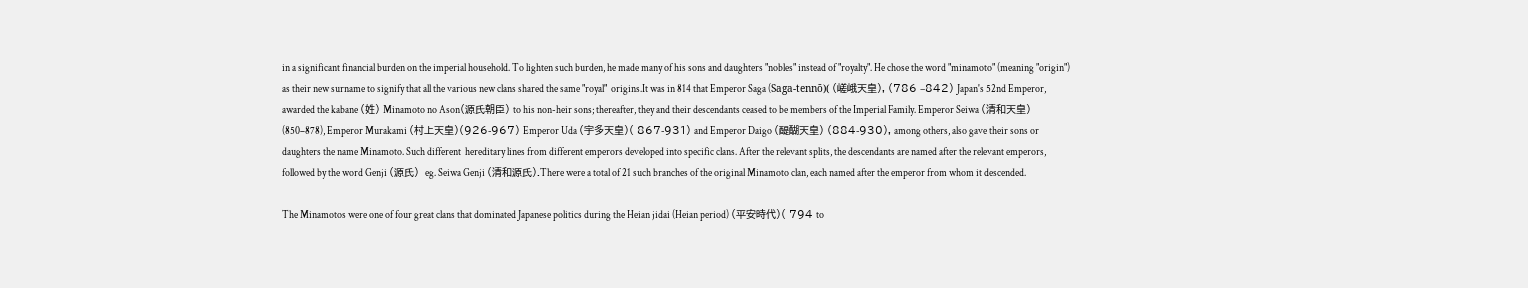in a significant financial burden on the imperial household. To lighten such burden, he made many of his sons and daughters "nobles" instead of "royalty". He chose the word "minamoto" (meaning "origin") as their new surname to signify that all the various new clans shared the same "royal"  origins.It was in 814 that Emperor Saga (Saga-tennō)( (嵯峨天皇), (786 –842) Japan's 52nd Emperor, awarded the kabane (姓) Minamoto no Ason(源氏朝臣) to his non-heir sons; thereafter, they and their descendants ceased to be members of the Imperial Family. Emperor Seiwa (清和天皇) (850–878), Emperor Murakami (村上天皇)(926-967) Emperor Uda (宇多天皇)( 867-931) and Emperor Daigo (醍醐天皇) (884-930), among others, also gave their sons or daughters the name Minamoto. Such different  hereditary lines from different emperors developed into specific clans. After the relevant splits, the descendants are named after the relevant emperors, followed by the word Genji (源氏)  eg. Seiwa Genji (清和源氏).There were a total of 21 such branches of the original Minamoto clan, each named after the emperor from whom it descended.

The Minamotos were one of four great clans that dominated Japanese politics during the Heian jidai (Heian period) (平安時代)( 794 to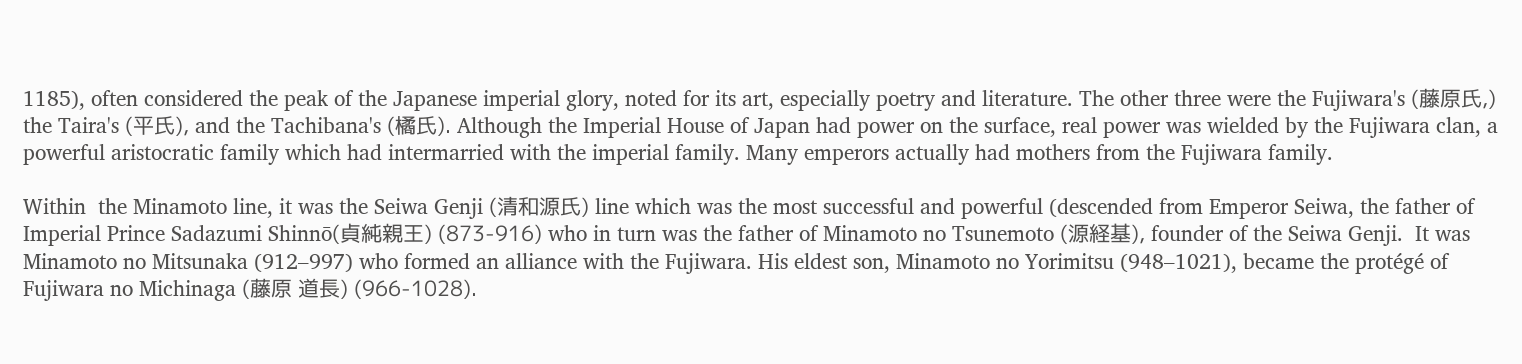1185), often considered the peak of the Japanese imperial glory, noted for its art, especially poetry and literature. The other three were the Fujiwara's (藤原氏,)  the Taira's (平氏), and the Tachibana's (橘氏). Although the Imperial House of Japan had power on the surface, real power was wielded by the Fujiwara clan, a powerful aristocratic family which had intermarried with the imperial family. Many emperors actually had mothers from the Fujiwara family.

Within  the Minamoto line, it was the Seiwa Genji (清和源氏) line which was the most successful and powerful (descended from Emperor Seiwa, the father of Imperial Prince Sadazumi Shinnō(貞純親王) (873-916) who in turn was the father of Minamoto no Tsunemoto (源経基), founder of the Seiwa Genji.  It was Minamoto no Mitsunaka (912–997) who formed an alliance with the Fujiwara. His eldest son, Minamoto no Yorimitsu (948–1021), became the protégé of Fujiwara no Michinaga (藤原 道長) (966-1028).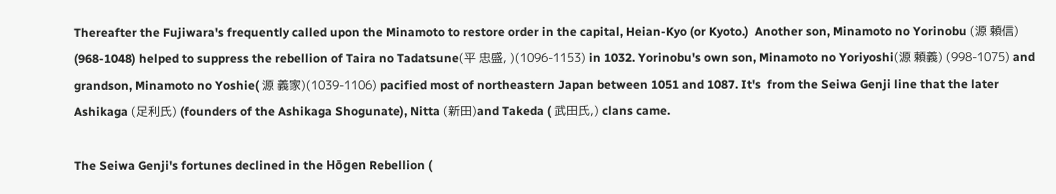Thereafter the Fujiwara's frequently called upon the Minamoto to restore order in the capital, Heian-Kyo (or Kyoto.)  Another son, Minamoto no Yorinobu (源 頼信) (968-1048) helped to suppress the rebellion of Taira no Tadatsune(平 忠盛, )(1096-1153) in 1032. Yorinobu's own son, Minamoto no Yoriyoshi(源 頼義) (998-1075) and grandson, Minamoto no Yoshie( 源 義家)(1039-1106) pacified most of northeastern Japan between 1051 and 1087. It's  from the Seiwa Genji line that the later Ashikaga (足利氏) (founders of the Ashikaga Shogunate), Nitta (新田)and Takeda ( 武田氏,) clans came.

The Seiwa Genji's fortunes declined in the Hōgen Rebellion (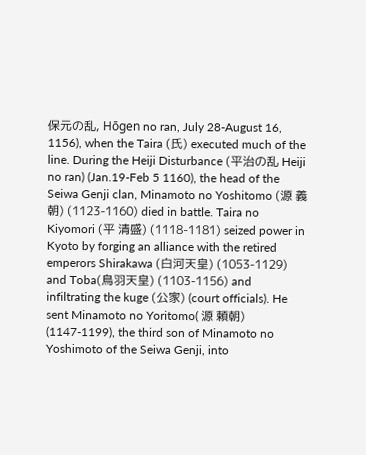保元の乱, Hōgen no ran, July 28-August 16, 1156), when the Taira (氏) executed much of the line. During the Heiji Disturbance (平治の乱 Heiji no ran) (Jan.19-Feb 5 1160), the head of the Seiwa Genji clan, Minamoto no Yoshitomo (源 義朝) (1123-1160) died in battle. Taira no Kiyomori (平 清盛) (1118-1181) seized power in Kyoto by forging an alliance with the retired emperors Shirakawa (白河天皇) (1053-1129) and Toba(鳥羽天皇) (1103-1156) and infiltrating the kuge (公家) (court officials). He sent Minamoto no Yoritomo( 源 頼朝) (1147-1199), the third son of Minamoto no Yoshimoto of the Seiwa Genji, into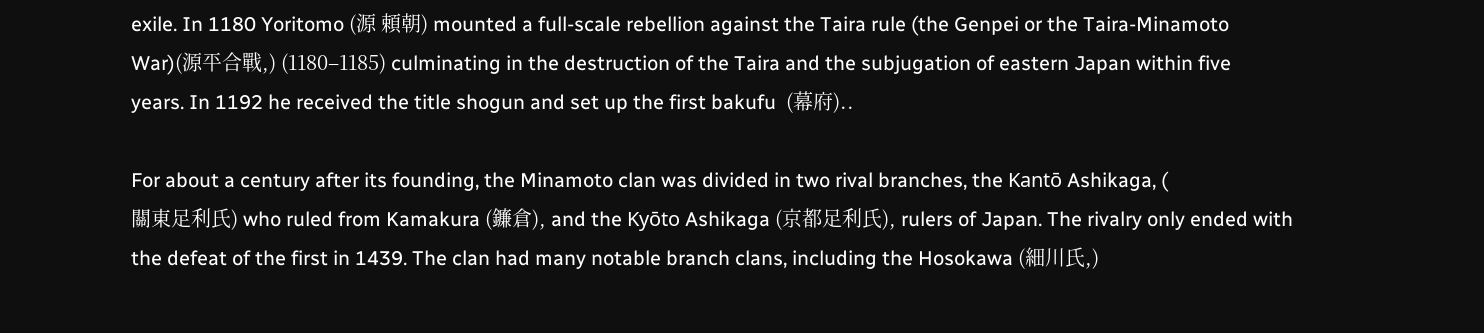exile. In 1180 Yoritomo (源 頼朝) mounted a full-scale rebellion against the Taira rule (the Genpei or the Taira-Minamoto War)(源平合戰,) (1180–1185) culminating in the destruction of the Taira and the subjugation of eastern Japan within five years. In 1192 he received the title shogun and set up the first bakufu  (幕府)..

For about a century after its founding, the Minamoto clan was divided in two rival branches, the Kantō Ashikaga, (
關東足利氏) who ruled from Kamakura (鐮倉), and the Kyōto Ashikaga (京都足利氏), rulers of Japan. The rivalry only ended with the defeat of the first in 1439. The clan had many notable branch clans, including the Hosokawa (細川氏,)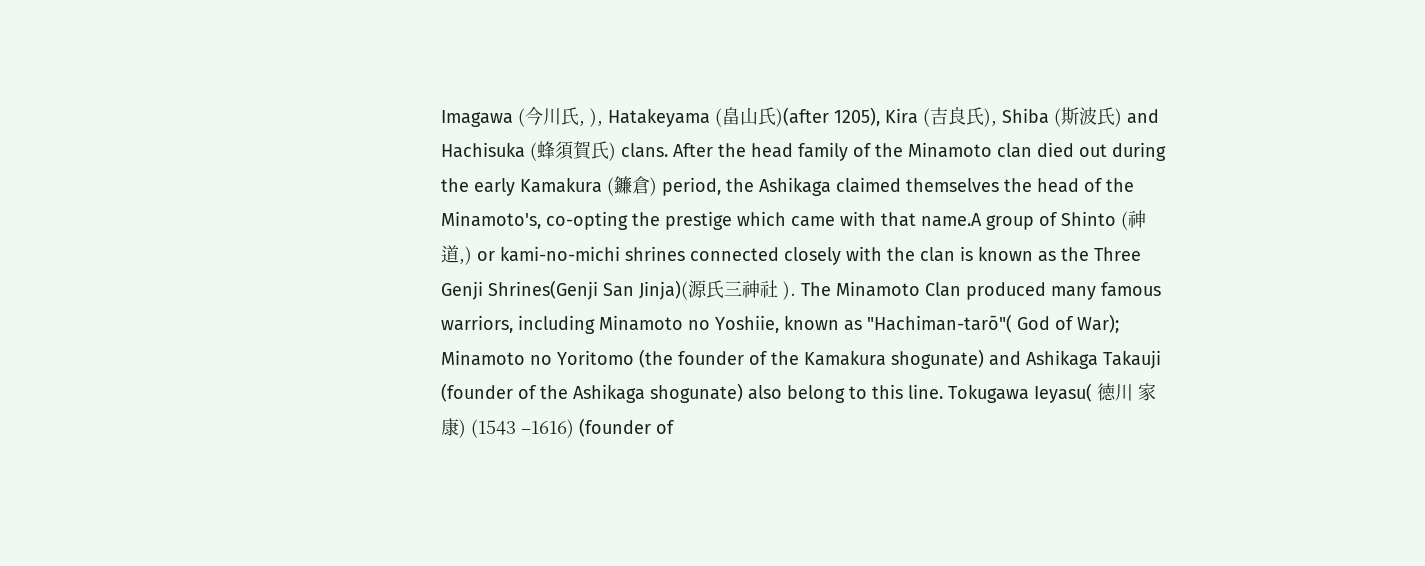Imagawa (今川氏, ), Hatakeyama (畠山氏)(after 1205), Kira (吉良氏), Shiba (斯波氏) and Hachisuka (蜂須賀氏) clans. After the head family of the Minamoto clan died out during the early Kamakura (鐮倉) period, the Ashikaga claimed themselves the head of the Minamoto's, co-opting the prestige which came with that name.A group of Shinto (神道,) or kami-no-michi shrines connected closely with the clan is known as the Three Genji Shrines(Genji San Jinja)(源氏三神社 ). The Minamoto Clan produced many famous warriors, including Minamoto no Yoshiie, known as "Hachiman-tarō"( God of War); Minamoto no Yoritomo (the founder of the Kamakura shogunate) and Ashikaga Takauji (founder of the Ashikaga shogunate) also belong to this line. Tokugawa Ieyasu( 徳川 家康) (1543 –1616) (founder of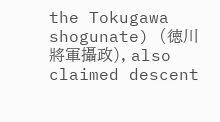the Tokugawa shogunate) (徳川將軍攝政), also claimed descent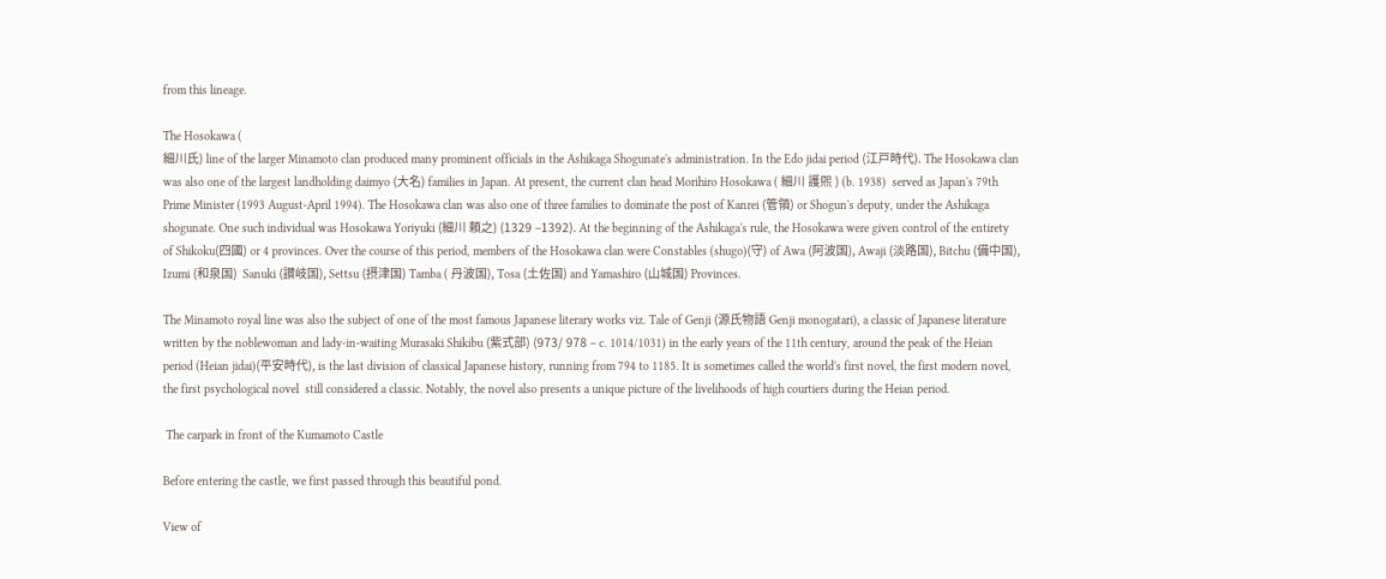from this lineage.

The Hosokawa (
細川氏) line of the larger Minamoto clan produced many prominent officials in the Ashikaga Shogunate's administration. In the Edo jidai period (江戸時代). The Hosokawa clan was also one of the largest landholding daimyo (大名) families in Japan. At present, the current clan head Morihiro Hosokawa ( 細川 護煕 ) (b. 1938)  served as Japan's 79th Prime Minister (1993 August-April 1994). The Hosokawa clan was also one of three families to dominate the post of Kanrei (管領) or Shogun's deputy, under the Ashikaga shogunate. One such individual was Hosokawa Yoriyuki (細川 頼之) (1329 –1392). At the beginning of the Ashikaga's rule, the Hosokawa were given control of the entirety of Shikoku(四國) or 4 provinces. Over the course of this period, members of the Hosokawa clan were Constables (shugo)(守) of Awa (阿波国), Awaji (淡路国), Bitchu (備中国), Izumi (和泉国)  Sanuki (讃岐国), Settsu (摂津国) Tamba ( 丹波国), Tosa (土佐国) and Yamashiro (山城国) Provinces.

The Minamoto royal line was also the subject of one of the most famous Japanese literary works viz. Tale of Genji (源氏物語 Genji monogatari), a classic of Japanese literature written by the noblewoman and lady-in-waiting Murasaki Shikibu (紫式部) (973/ 978 – c. 1014/1031) in the early years of the 11th century, around the peak of the Heian period (Heian jidai)(平安時代), is the last division of classical Japanese history, running from 794 to 1185. It is sometimes called the world's first novel, the first modern novel, the first psychological novel  still considered a classic. Notably, the novel also presents a unique picture of the livelihoods of high courtiers during the Heian period.

 The carpark in front of the Kumamoto Castle

Before entering the castle, we first passed through this beautiful pond.

View of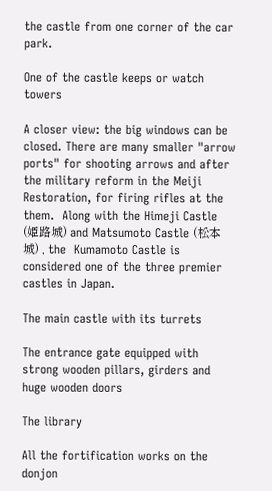the castle from one corner of the car park.

One of the castle keeps or watch towers

A closer view: the big windows can be closed. There are many smaller "arrow ports" for shooting arrows and after the military reform in the Meiji Restoration, for firing rifles at the them.  Along with the Himeji Castle (姫路城) and Matsumoto Castle (松本城) , the  Kumamoto Castle is considered one of the three premier castles in Japan.

The main castle with its turrets

The entrance gate equipped with strong wooden pillars, girders and huge wooden doors

The library

All the fortification works on the donjon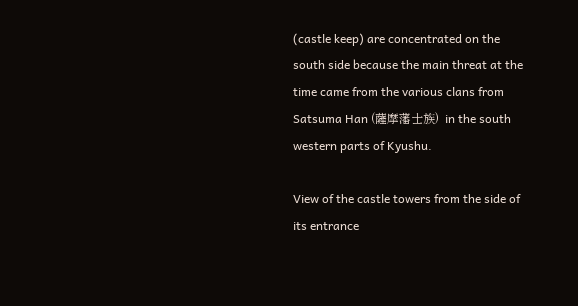(castle keep) are concentrated on the south side because the main threat at the time came from the various clans from Satsuma Han (薩摩藩士族)  in the south western parts of Kyushu.

View of the castle towers from the side of its entrance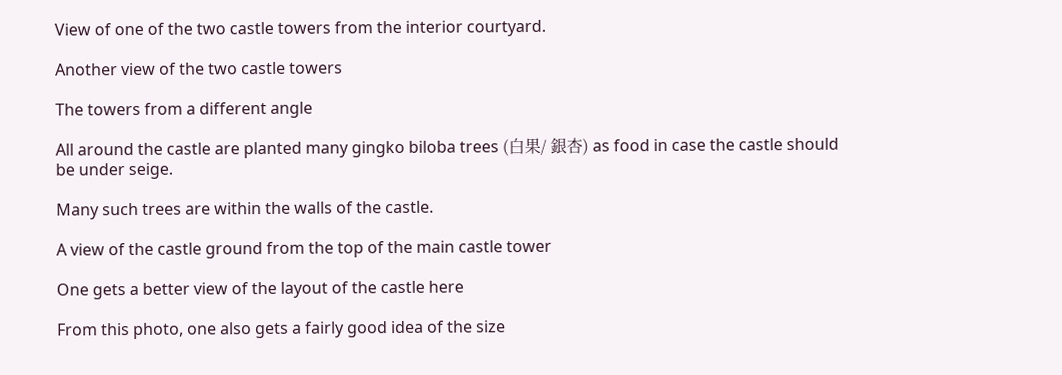View of one of the two castle towers from the interior courtyard.

Another view of the two castle towers

The towers from a different angle

All around the castle are planted many gingko biloba trees (白果/ 銀杏) as food in case the castle should be under seige.

Many such trees are within the walls of the castle.

A view of the castle ground from the top of the main castle tower

One gets a better view of the layout of the castle here

From this photo, one also gets a fairly good idea of the size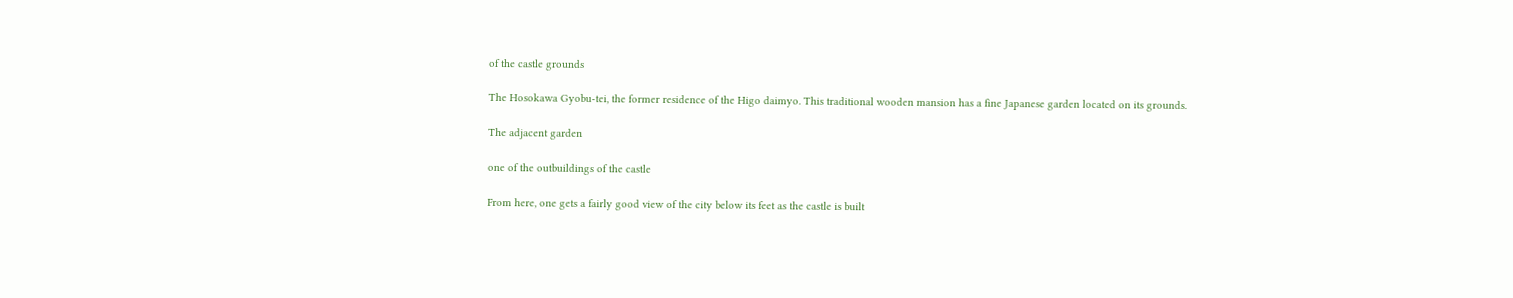of the castle grounds

The Hosokawa Gyobu-tei, the former residence of the Higo daimyo. This traditional wooden mansion has a fine Japanese garden located on its grounds.

The adjacent garden

one of the outbuildings of the castle

From here, one gets a fairly good view of the city below its feet as the castle is built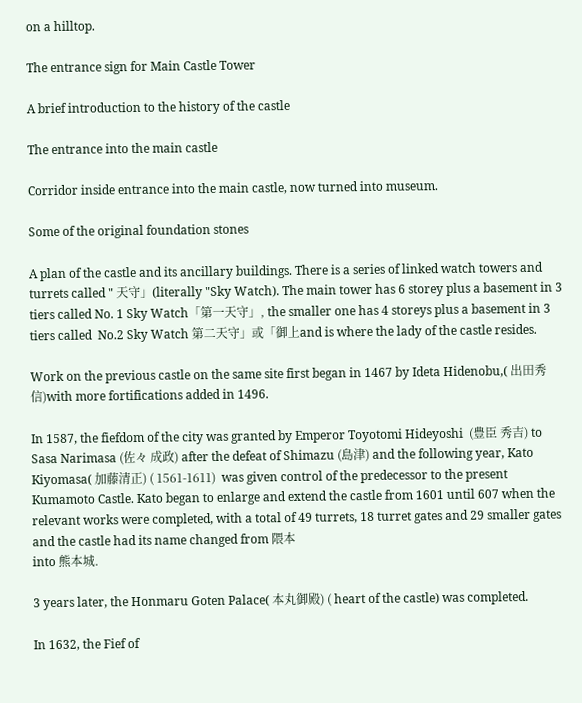on a hilltop.

The entrance sign for Main Castle Tower

A brief introduction to the history of the castle

The entrance into the main castle

Corridor inside entrance into the main castle, now turned into museum.

Some of the original foundation stones

A plan of the castle and its ancillary buildings. There is a series of linked watch towers and turrets called " 天守」(literally "Sky Watch). The main tower has 6 storey plus a basement in 3 tiers called No. 1 Sky Watch「第一天守」, the smaller one has 4 storeys plus a basement in 3 tiers called  No.2 Sky Watch 第二天守」或「御上and is where the lady of the castle resides.

Work on the previous castle on the same site first began in 1467 by Ideta Hidenobu,( 出田秀信)with more fortifications added in 1496.

In 1587, the fiefdom of the city was granted by Emperor Toyotomi Hideyoshi  (豊臣 秀吉) to Sasa Narimasa (佐々 成政) after the defeat of Shimazu (島津) and the following year, Kato Kiyomasa( 加藤清正) ( 1561-1611)  was given control of the predecessor to the present Kumamoto Castle. Kato began to enlarge and extend the castle from 1601 until 607 when the relevant works were completed, with a total of 49 turrets, 18 turret gates and 29 smaller gates and the castle had its name changed from 隈本
into 熊本城.

3 years later, the Honmaru Goten Palace( 本丸御殿) ( heart of the castle) was completed.

In 1632, the Fief of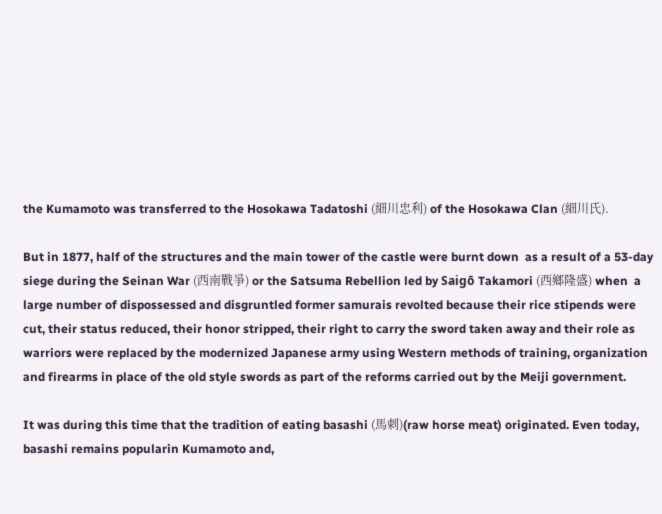the Kumamoto was transferred to the Hosokawa Tadatoshi (細川忠利) of the Hosokawa Clan (細川氏).

But in 1877, half of the structures and the main tower of the castle were burnt down  as a result of a 53-day siege during the Seinan War (西南戰爭) or the Satsuma Rebellion led by Saigō Takamori (西鄉隆盛) when  a large number of dispossessed and disgruntled former samurais revolted because their rice stipends were cut, their status reduced, their honor stripped, their right to carry the sword taken away and their role as warriors were replaced by the modernized Japanese army using Western methods of training, organization and firearms in place of the old style swords as part of the reforms carried out by the Meiji government.

It was during this time that the tradition of eating basashi (馬刺)(raw horse meat) originated. Even today, basashi remains popularin Kumamoto and,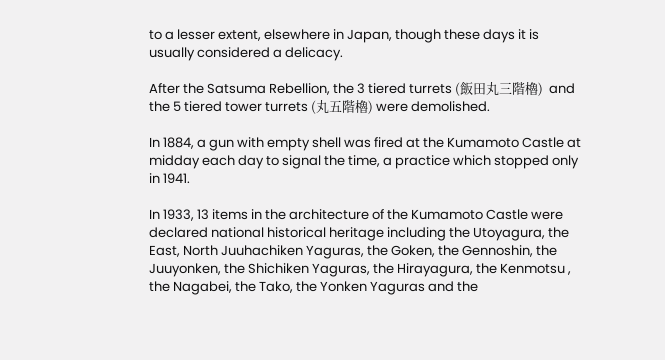to a lesser extent, elsewhere in Japan, though these days it is usually considered a delicacy.

After the Satsuma Rebellion, the 3 tiered turrets (飯田丸三階櫓)  and the 5 tiered tower turrets (丸五階櫓) were demolished.

In 1884, a gun with empty shell was fired at the Kumamoto Castle at midday each day to signal the time, a practice which stopped only in 1941.

In 1933, 13 items in the architecture of the Kumamoto Castle were declared national historical heritage including the Utoyagura, the East, North Juuhachiken Yaguras, the Goken, the Gennoshin, the Juuyonken, the Shichiken Yaguras, the Hirayagura, the Kenmotsu , the Nagabei, the Tako, the Yonken Yaguras and the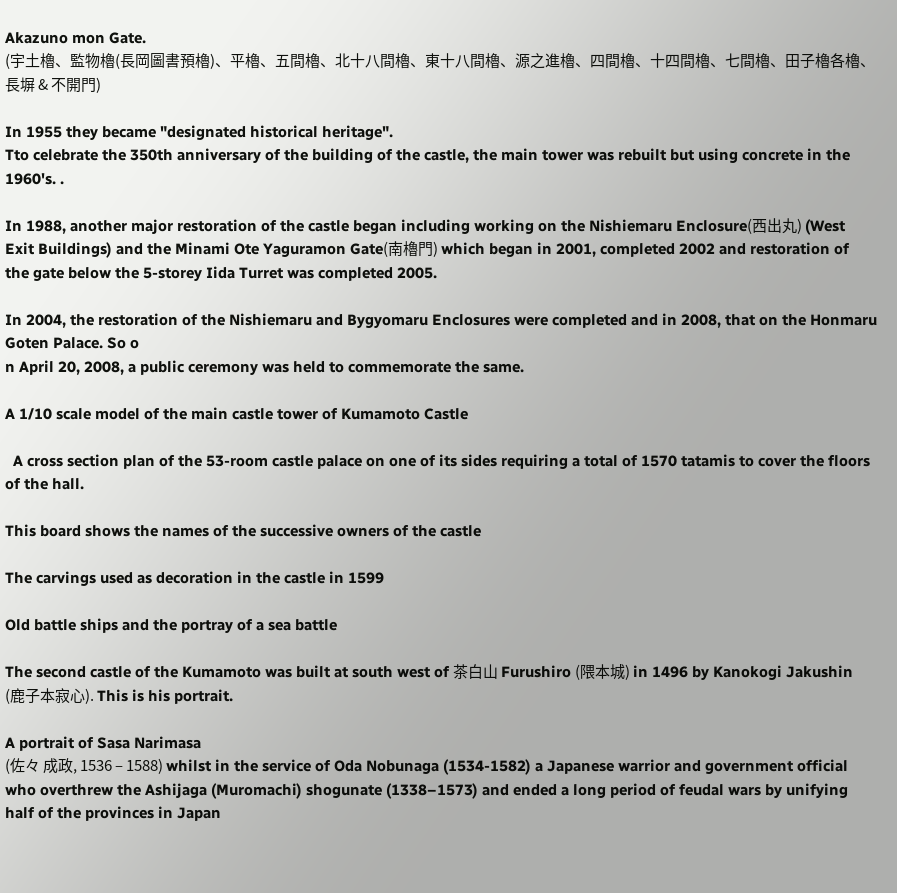Akazuno mon Gate.
(宇土櫓、監物櫓(長岡圖書預櫓)、平櫓、五間櫓、北十八間櫓、東十八間櫓、源之進櫓、四間櫓、十四間櫓、七間櫓、田子櫓各櫓、長塀 & 不開門)

In 1955 they became "designated historical heritage".
Tto celebrate the 350th anniversary of the building of the castle, the main tower was rebuilt but using concrete in the 1960's. .

In 1988, another major restoration of the castle began including working on the Nishiemaru Enclosure(西出丸) (West Exit Buildings) and the Minami Ote Yaguramon Gate(南櫓門) which began in 2001, completed 2002 and restoration of the gate below the 5-storey Iida Turret was completed 2005.

In 2004, the restoration of the Nishiemaru and Bygyomaru Enclosures were completed and in 2008, that on the Honmaru Goten Palace. So o
n April 20, 2008, a public ceremony was held to commemorate the same.

A 1/10 scale model of the main castle tower of Kumamoto Castle

  A cross section plan of the 53-room castle palace on one of its sides requiring a total of 1570 tatamis to cover the floors of the hall.

This board shows the names of the successive owners of the castle

The carvings used as decoration in the castle in 1599

Old battle ships and the portray of a sea battle

The second castle of the Kumamoto was built at south west of 茶白山 Furushiro (隈本城) in 1496 by Kanokogi Jakushin (鹿子本寂心). This is his portrait.

A portrait of Sasa Narimasa
(佐々 成政, 1536 – 1588) whilst in the service of Oda Nobunaga (1534-1582) a Japanese warrior and government official who overthrew the Ashijaga (Muromachi) shogunate (1338–1573) and ended a long period of feudal wars by unifying half of the provinces in Japan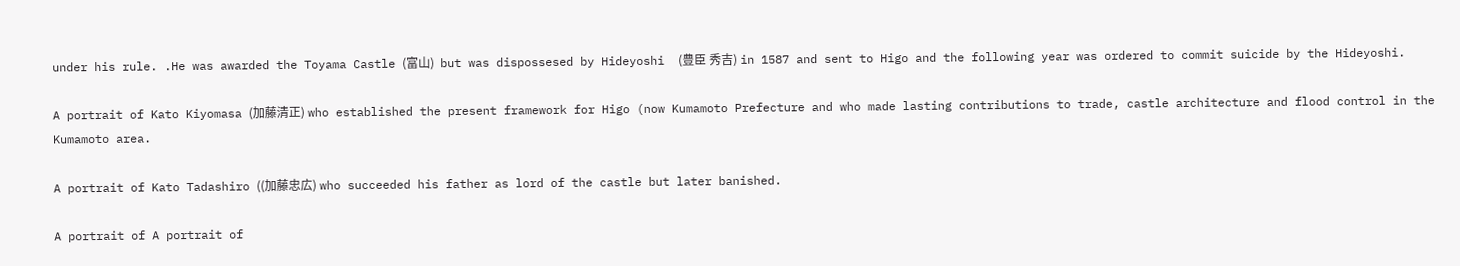under his rule. .He was awarded the Toyama Castle (富山)  but was dispossesed by Hideyoshi  (豊臣 秀吉) in 1587 and sent to Higo and the following year was ordered to commit suicide by the Hideyoshi.

A portrait of Kato Kiyomasa (加藤清正) who established the present framework for Higo (now Kumamoto Prefecture and who made lasting contributions to trade, castle architecture and flood control in the Kumamoto area.

A portrait of Kato Tadashiro ((加藤忠広) who succeeded his father as lord of the castle but later banished.

A portrait of A portrait of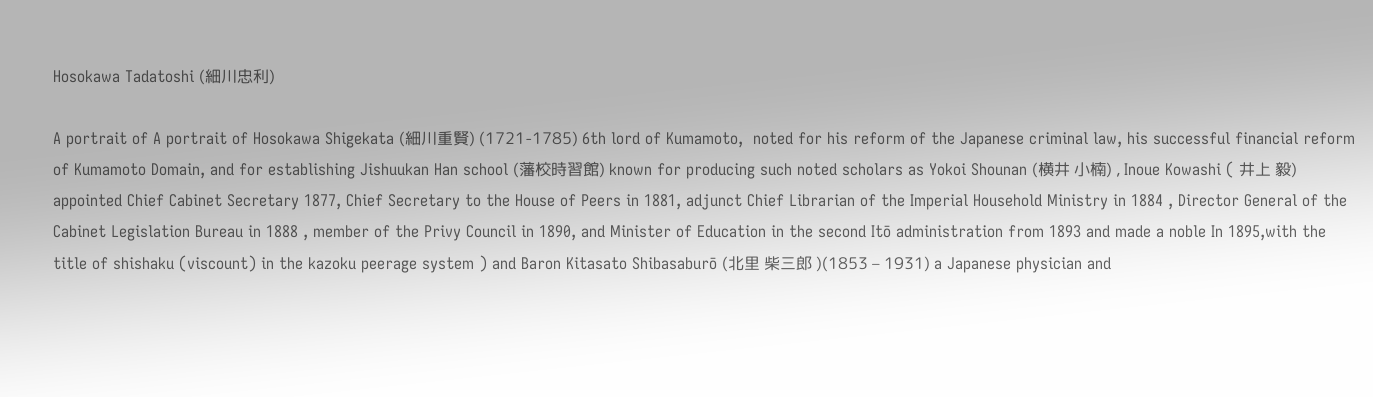Hosokawa Tadatoshi (細川忠利)

A portrait of A portrait of Hosokawa Shigekata (細川重賢) (1721-1785) 6th lord of Kumamoto,  noted for his reform of the Japanese criminal law, his successful financial reform of Kumamoto Domain, and for establishing Jishuukan Han school (藩校時習館) known for producing such noted scholars as Yokoi Shounan (横井 小楠) , Inoue Kowashi ( 井上 毅) appointed Chief Cabinet Secretary 1877, Chief Secretary to the House of Peers in 1881, adjunct Chief Librarian of the Imperial Household Ministry in 1884 , Director General of the Cabinet Legislation Bureau in 1888 , member of the Privy Council in 1890, and Minister of Education in the second Itō administration from 1893 and made a noble In 1895,with the title of shishaku (viscount) in the kazoku peerage system ) and Baron Kitasato Shibasaburō (北里 柴三郎 )(1853 – 1931) a Japanese physician and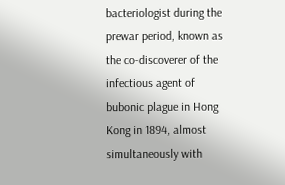bacteriologist during the prewar period, known as the co-discoverer of the infectious agent of bubonic plague in Hong Kong in 1894, almost simultaneously with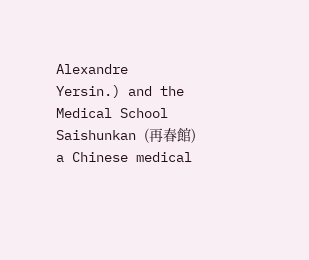Alexandre Yersin.) and the Medical School Saishunkan (再春館) a Chinese medical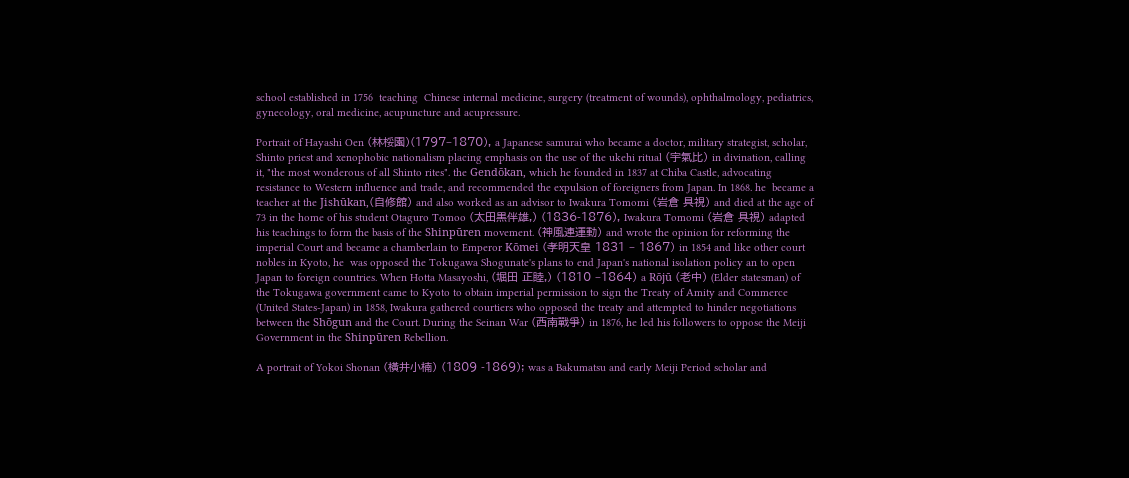school established in 1756  teaching  Chinese internal medicine, surgery (treatment of wounds), ophthalmology, pediatrics, gynecology, oral medicine, acupuncture and acupressure.

Portrait of Hayashi Oen (林桵園)(1797–1870), a Japanese samurai who became a doctor, military strategist, scholar, Shinto priest and xenophobic nationalism placing emphasis on the use of the ukehi ritual (宇氣比) in divination, calling it, "the most wonderous of all Shinto rites". the Gendōkan, which he founded in 1837 at Chiba Castle, advocating resistance to Western influence and trade, and recommended the expulsion of foreigners from Japan. In 1868. he  became a teacher at the Jishūkan,(自修館) and also worked as an advisor to Iwakura Tomomi (岩倉 具視) and died at the age of 73 in the home of his student Otaguro Tomoo (太田黒伴雄,) (1836-1876), Iwakura Tomomi (岩倉 具視) adapted his teachings to form the basis of the Shinpūren movement. (神風連運動) and wrote the opinion for reforming the imperial Court and became a chamberlain to Emperor Kōmei (孝明天皇 1831 – 1867) in 1854 and like other court nobles in Kyoto, he  was opposed the Tokugawa Shogunate's plans to end Japan's national isolation policy an to open Japan to foreign countries. When Hotta Masayoshi, (堀田 正睦,) (1810 –1864) a Rōjū (老中) (Elder statesman) of the Tokugawa government came to Kyoto to obtain imperial permission to sign the Treaty of Amity and Commerce (United States-Japan) in 1858, Iwakura gathered courtiers who opposed the treaty and attempted to hinder negotiations between the Shōgun and the Court. During the Seinan War (西南戰爭) in 1876, he led his followers to oppose the Meiji Government in the Shinpūren Rebellion.

A portrait of Yokoi Shonan (橫井小楠) (1809 -1869); was a Bakumatsu and early Meiji Period scholar and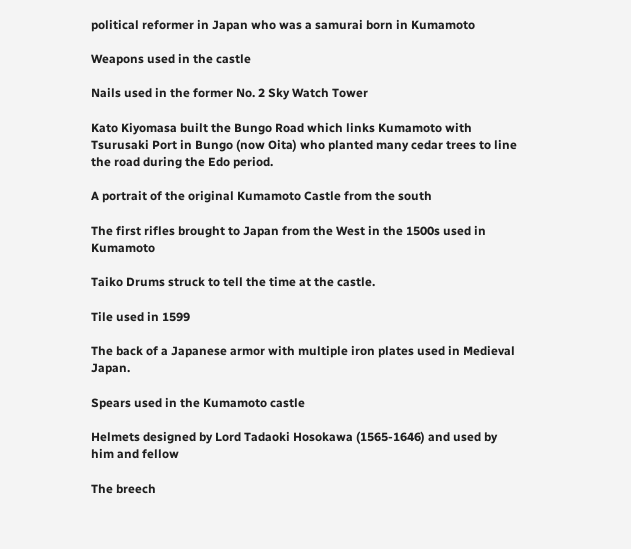political reformer in Japan who was a samurai born in Kumamoto

Weapons used in the castle

Nails used in the former No. 2 Sky Watch Tower

Kato Kiyomasa built the Bungo Road which links Kumamoto with Tsurusaki Port in Bungo (now Oita) who planted many cedar trees to line the road during the Edo period.

A portrait of the original Kumamoto Castle from the south

The first rifles brought to Japan from the West in the 1500s used in Kumamoto

Taiko Drums struck to tell the time at the castle.

Tile used in 1599

The back of a Japanese armor with multiple iron plates used in Medieval Japan.

Spears used in the Kumamoto castle

Helmets designed by Lord Tadaoki Hosokawa (1565-1646) and used by him and fellow

The breech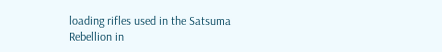loading rifles used in the Satsuma Rebellion in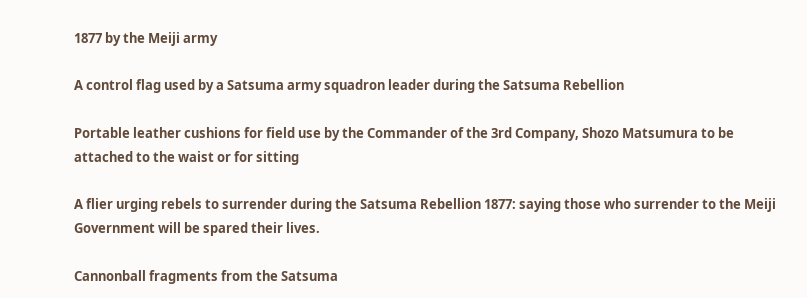1877 by the Meiji army

A control flag used by a Satsuma army squadron leader during the Satsuma Rebellion

Portable leather cushions for field use by the Commander of the 3rd Company, Shozo Matsumura to be attached to the waist or for sitting

A flier urging rebels to surrender during the Satsuma Rebellion 1877: saying those who surrender to the Meiji Government will be spared their lives.

Cannonball fragments from the Satsuma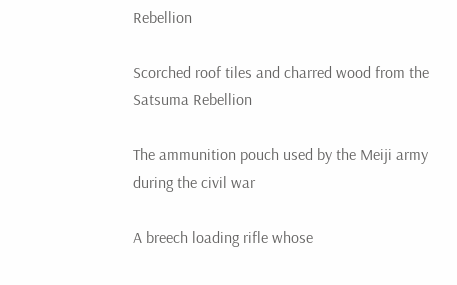Rebellion

Scorched roof tiles and charred wood from the  Satsuma Rebellion

The ammunition pouch used by the Meiji army during the civil war

A breech loading rifle whose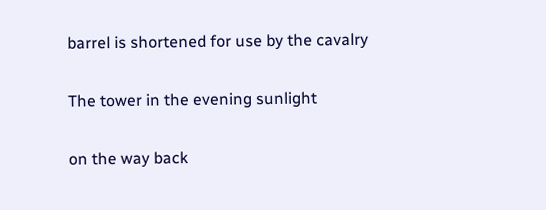barrel is shortened for use by the cavalry

The tower in the evening sunlight

on the way back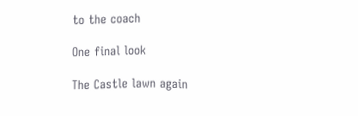to the coach

One final look

The Castle lawn again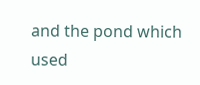and the pond which used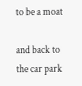to be a moat

and back to the car park